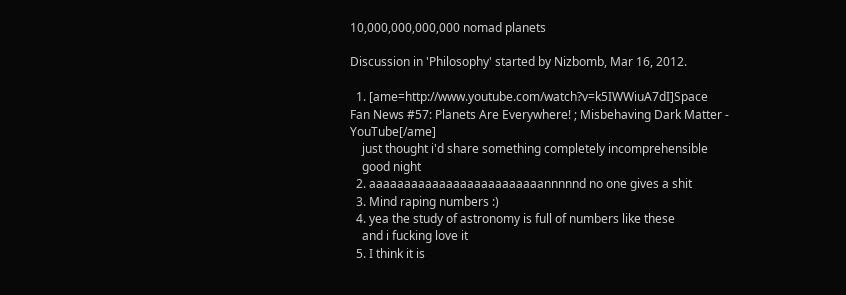10,000,000,000,000 nomad planets

Discussion in 'Philosophy' started by Nizbomb, Mar 16, 2012.

  1. [ame=http://www.youtube.com/watch?v=k5IWWiuA7dI]Space Fan News #57: Planets Are Everywhere! ; Misbehaving Dark Matter - YouTube[/ame]
    just thought i'd share something completely incomprehensible
    good night
  2. aaaaaaaaaaaaaaaaaaaaaaaaannnnnd no one gives a shit
  3. Mind raping numbers :)
  4. yea the study of astronomy is full of numbers like these
    and i fucking love it
  5. I think it is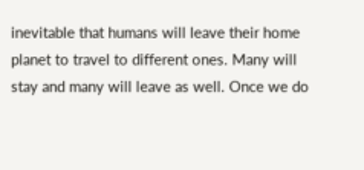inevitable that humans will leave their home planet to travel to different ones. Many will stay and many will leave as well. Once we do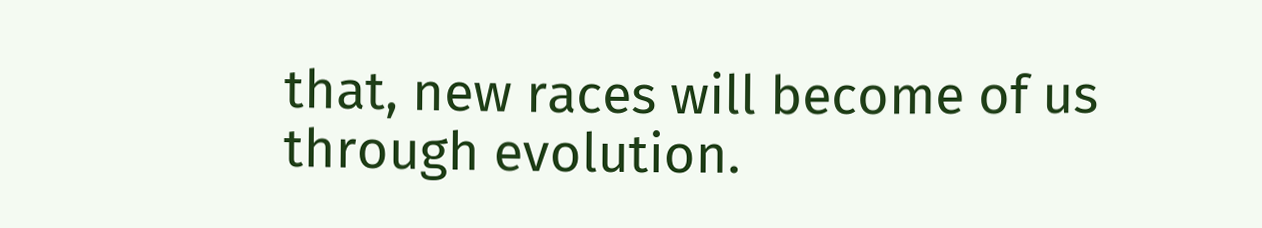that, new races will become of us through evolution.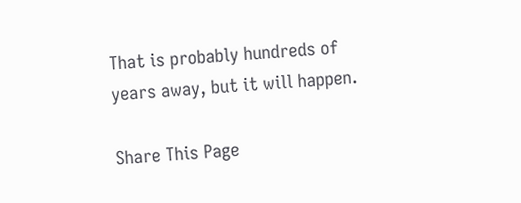That is probably hundreds of years away, but it will happen.

Share This Page